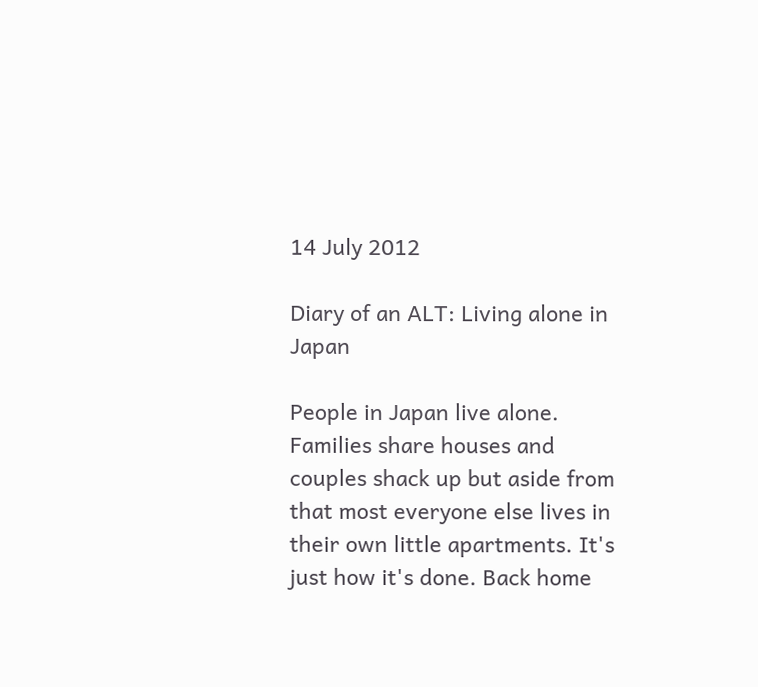14 July 2012

Diary of an ALT: Living alone in Japan

People in Japan live alone. Families share houses and couples shack up but aside from that most everyone else lives in their own little apartments. It's just how it's done. Back home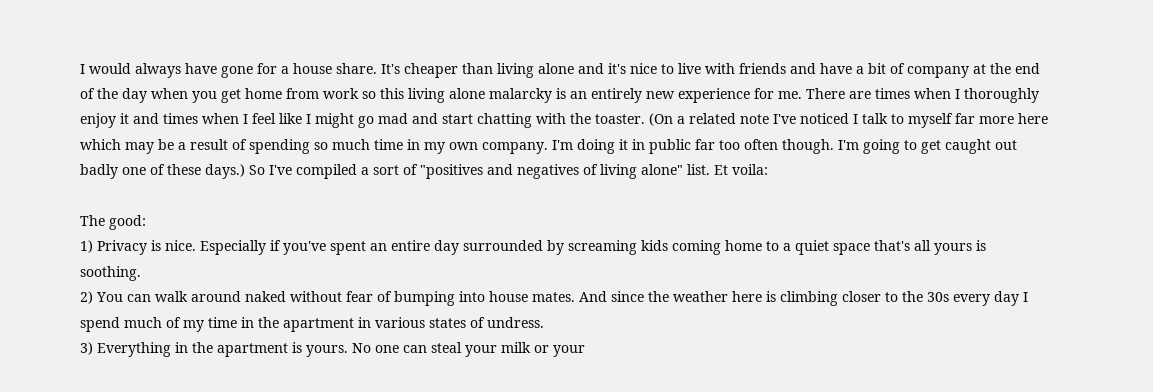I would always have gone for a house share. It's cheaper than living alone and it's nice to live with friends and have a bit of company at the end of the day when you get home from work so this living alone malarcky is an entirely new experience for me. There are times when I thoroughly enjoy it and times when I feel like I might go mad and start chatting with the toaster. (On a related note I've noticed I talk to myself far more here which may be a result of spending so much time in my own company. I'm doing it in public far too often though. I'm going to get caught out badly one of these days.) So I've compiled a sort of "positives and negatives of living alone" list. Et voila:

The good:
1) Privacy is nice. Especially if you've spent an entire day surrounded by screaming kids coming home to a quiet space that's all yours is soothing.
2) You can walk around naked without fear of bumping into house mates. And since the weather here is climbing closer to the 30s every day I spend much of my time in the apartment in various states of undress.
3) Everything in the apartment is yours. No one can steal your milk or your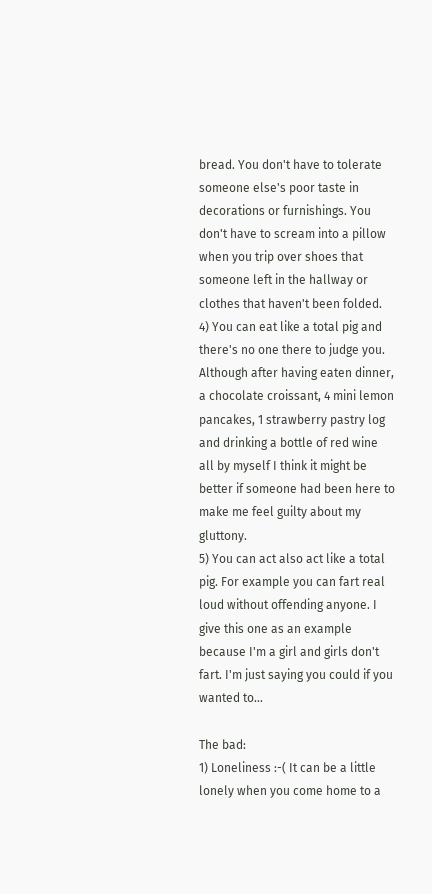bread. You don't have to tolerate someone else's poor taste in decorations or furnishings. You don't have to scream into a pillow when you trip over shoes that someone left in the hallway or clothes that haven't been folded.
4) You can eat like a total pig and there's no one there to judge you. Although after having eaten dinner, a chocolate croissant, 4 mini lemon pancakes, 1 strawberry pastry log and drinking a bottle of red wine all by myself I think it might be better if someone had been here to make me feel guilty about my gluttony.
5) You can act also act like a total pig. For example you can fart real loud without offending anyone. I give this one as an example because I'm a girl and girls don't fart. I'm just saying you could if you wanted to...

The bad:
1) Loneliness :-( It can be a little lonely when you come home to a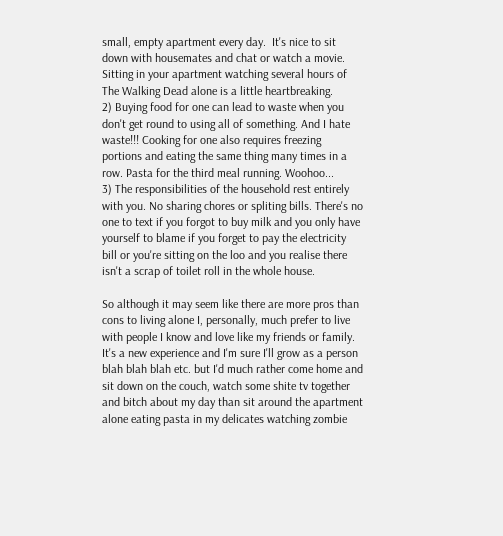small, empty apartment every day.  It's nice to sit down with housemates and chat or watch a movie. Sitting in your apartment watching several hours of The Walking Dead alone is a little heartbreaking.
2) Buying food for one can lead to waste when you don't get round to using all of something. And I hate waste!!! Cooking for one also requires freezing portions and eating the same thing many times in a row. Pasta for the third meal running. Woohoo...
3) The responsibilities of the household rest entirely with you. No sharing chores or spliting bills. There's no one to text if you forgot to buy milk and you only have yourself to blame if you forget to pay the electricity bill or you're sitting on the loo and you realise there isn't a scrap of toilet roll in the whole house.

So although it may seem like there are more pros than cons to living alone I, personally, much prefer to live with people I know and love like my friends or family. It's a new experience and I'm sure I'll grow as a person blah blah blah etc. but I'd much rather come home and sit down on the couch, watch some shite tv together and bitch about my day than sit around the apartment alone eating pasta in my delicates watching zombie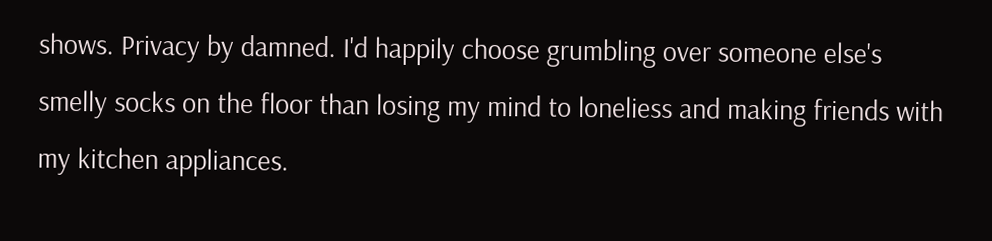shows. Privacy by damned. I'd happily choose grumbling over someone else's smelly socks on the floor than losing my mind to loneliess and making friends with my kitchen appliances.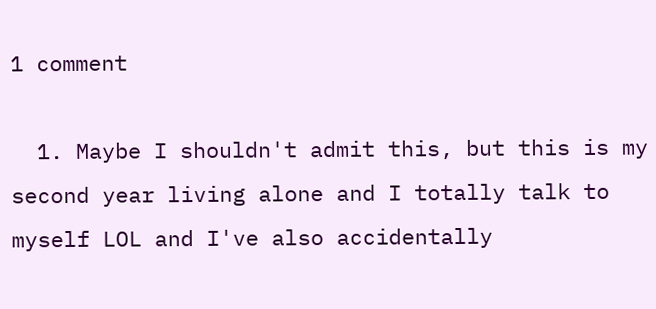1 comment

  1. Maybe I shouldn't admit this, but this is my second year living alone and I totally talk to myself LOL and I've also accidentally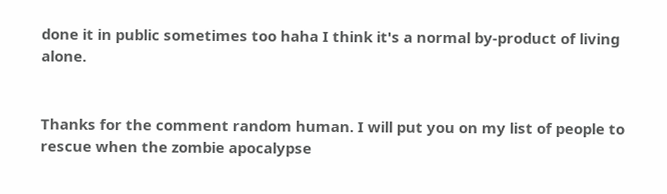done it in public sometimes too haha I think it's a normal by-product of living alone.


Thanks for the comment random human. I will put you on my list of people to rescue when the zombie apocalypse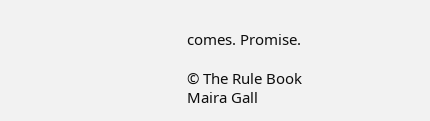comes. Promise.

© The Rule Book
Maira Gall